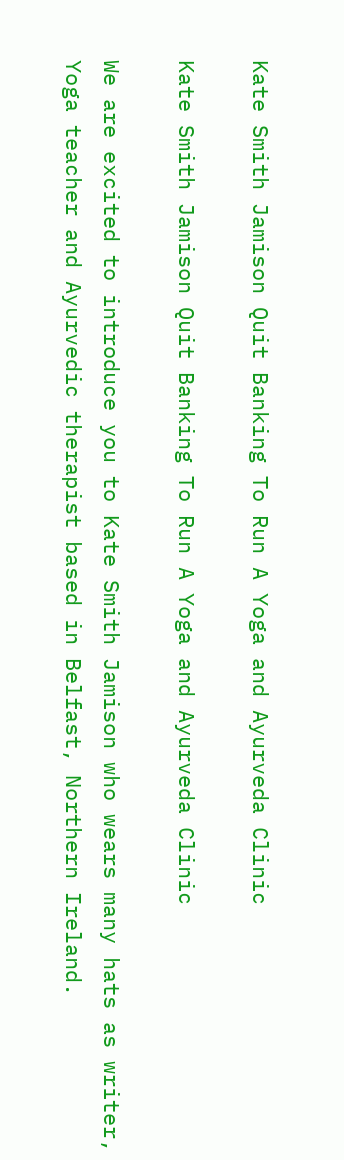Kate Smith Jamison Quit Banking To Run A Yoga and Ayurveda Clinic

Kate Smith Jamison Quit Banking To Run A Yoga and Ayurveda Clinic

We are excited to introduce you to Kate Smith Jamison who wears many hats as writer, Yoga teacher and Ayurvedic therapist based in Belfast, Northern Ireland.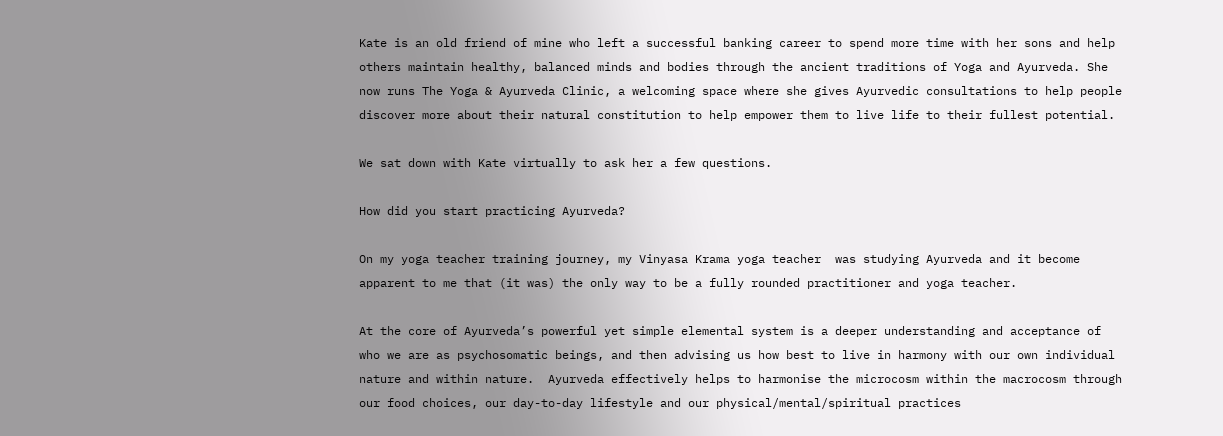Kate is an old friend of mine who left a successful banking career to spend more time with her sons and help others maintain healthy, balanced minds and bodies through the ancient traditions of Yoga and Ayurveda. She now runs The Yoga & Ayurveda Clinic, a welcoming space where she gives Ayurvedic consultations to help people discover more about their natural constitution to help empower them to live life to their fullest potential.

We sat down with Kate virtually to ask her a few questions.

How did you start practicing Ayurveda?

On my yoga teacher training journey, my Vinyasa Krama yoga teacher  was studying Ayurveda and it become apparent to me that (it was) the only way to be a fully rounded practitioner and yoga teacher.

At the core of Ayurveda’s powerful yet simple elemental system is a deeper understanding and acceptance of who we are as psychosomatic beings, and then advising us how best to live in harmony with our own individual nature and within nature.  Ayurveda effectively helps to harmonise the microcosm within the macrocosm through our food choices, our day-to-day lifestyle and our physical/mental/spiritual practices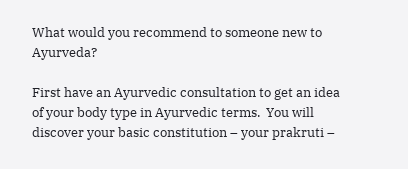What would you recommend to someone new to Ayurveda?

First have an Ayurvedic consultation to get an idea of your body type in Ayurvedic terms.  You will discover your basic constitution – your prakruti –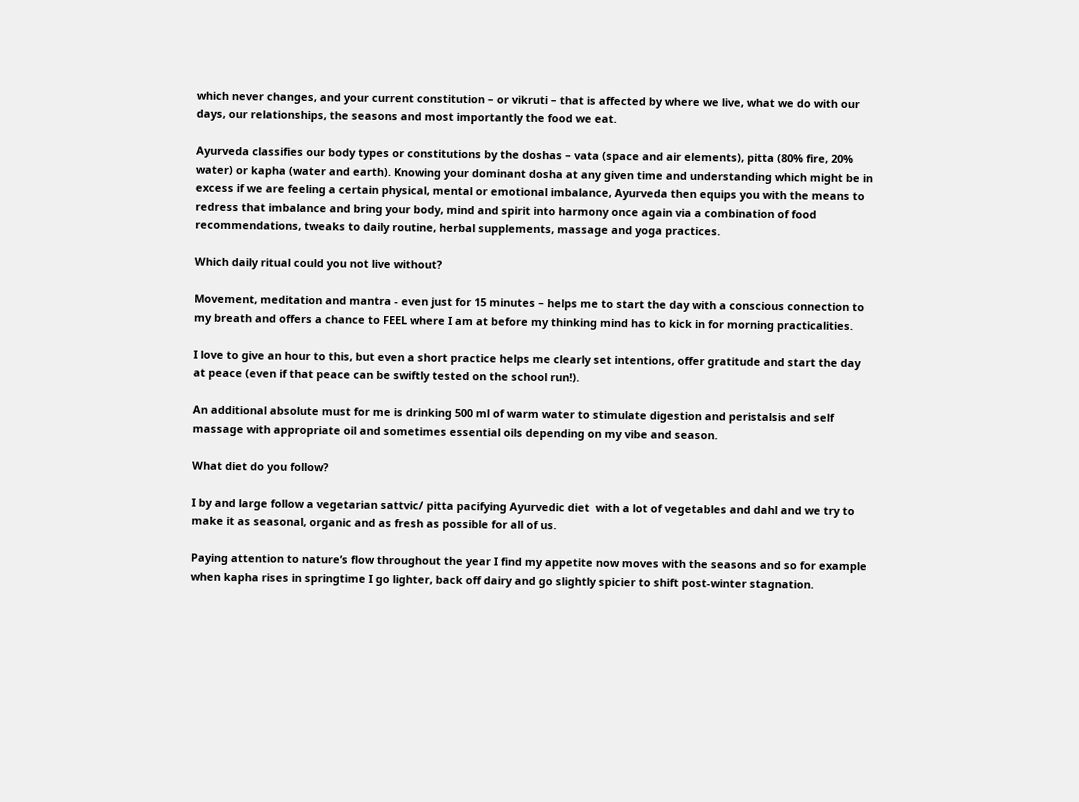which never changes, and your current constitution – or vikruti – that is affected by where we live, what we do with our days, our relationships, the seasons and most importantly the food we eat.

Ayurveda classifies our body types or constitutions by the doshas – vata (space and air elements), pitta (80% fire, 20% water) or kapha (water and earth). Knowing your dominant dosha at any given time and understanding which might be in excess if we are feeling a certain physical, mental or emotional imbalance, Ayurveda then equips you with the means to redress that imbalance and bring your body, mind and spirit into harmony once again via a combination of food recommendations, tweaks to daily routine, herbal supplements, massage and yoga practices.

Which daily ritual could you not live without?

Movement, meditation and mantra - even just for 15 minutes – helps me to start the day with a conscious connection to my breath and offers a chance to FEEL where I am at before my thinking mind has to kick in for morning practicalities.

I love to give an hour to this, but even a short practice helps me clearly set intentions, offer gratitude and start the day at peace (even if that peace can be swiftly tested on the school run!).

An additional absolute must for me is drinking 500 ml of warm water to stimulate digestion and peristalsis and self massage with appropriate oil and sometimes essential oils depending on my vibe and season.

What diet do you follow?

I by and large follow a vegetarian sattvic/ pitta pacifying Ayurvedic diet  with a lot of vegetables and dahl and we try to make it as seasonal, organic and as fresh as possible for all of us.

Paying attention to nature’s flow throughout the year I find my appetite now moves with the seasons and so for example when kapha rises in springtime I go lighter, back off dairy and go slightly spicier to shift post-winter stagnation.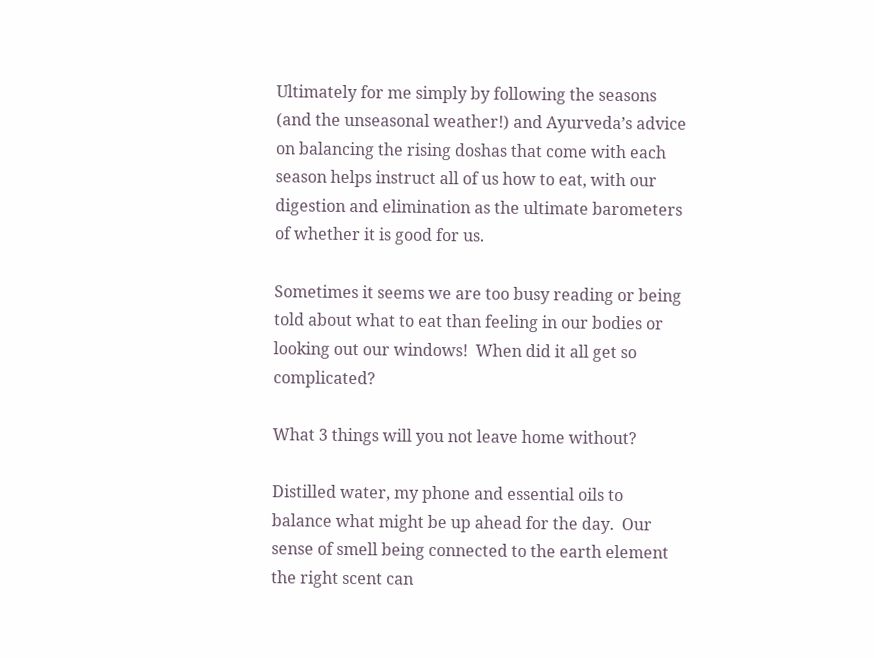Ultimately for me simply by following the seasons (and the unseasonal weather!) and Ayurveda’s advice on balancing the rising doshas that come with each season helps instruct all of us how to eat, with our digestion and elimination as the ultimate barometers of whether it is good for us.

Sometimes it seems we are too busy reading or being told about what to eat than feeling in our bodies or looking out our windows!  When did it all get so complicated?

What 3 things will you not leave home without?

Distilled water, my phone and essential oils to balance what might be up ahead for the day.  Our sense of smell being connected to the earth element the right scent can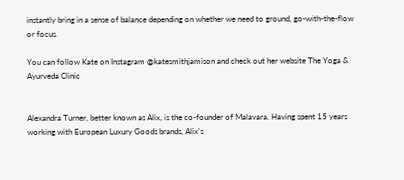instantly bring in a sense of balance depending on whether we need to ground, go-with-the-flow or focus.

You can follow Kate on Instagram @katesmithjamison and check out her website The Yoga & Ayurveda Clinic


Alexandra Turner, better known as Alix, is the co-founder of Malavara. Having spent 15 years working with European Luxury Goods brands, Alix's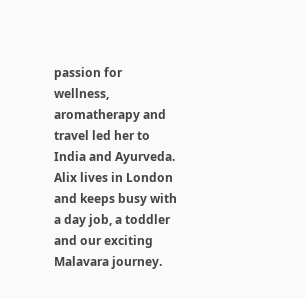passion for wellness, aromatherapy and travel led her to India and Ayurveda. Alix lives in London and keeps busy with a day job, a toddler and our exciting Malavara journey.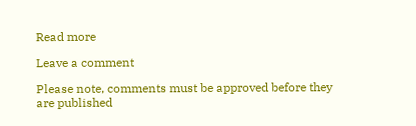Read more

Leave a comment

Please note, comments must be approved before they are published